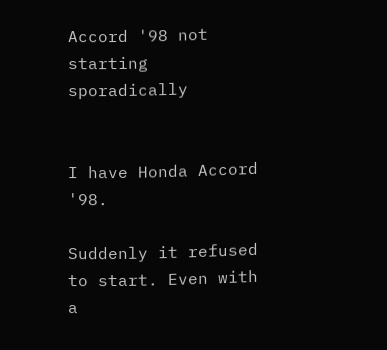Accord '98 not starting sporadically


I have Honda Accord '98.

Suddenly it refused to start. Even with a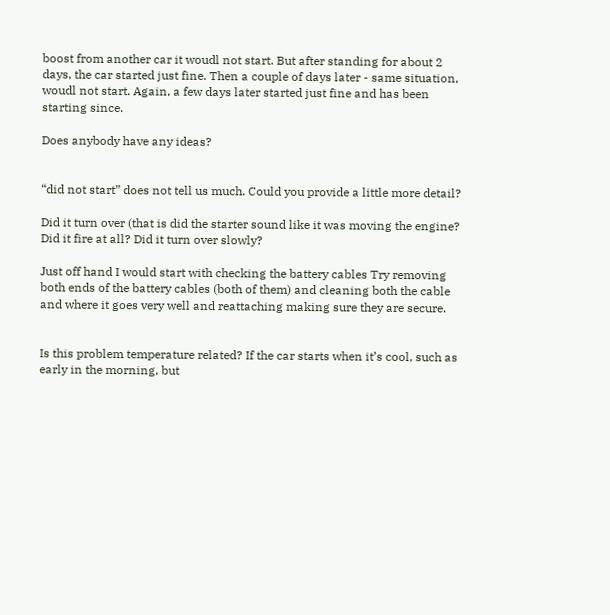boost from another car it woudl not start. But after standing for about 2 days, the car started just fine. Then a couple of days later - same situation, woudl not start. Again, a few days later started just fine and has been starting since.

Does anybody have any ideas?


“did not start” does not tell us much. Could you provide a little more detail?

Did it turn over (that is did the starter sound like it was moving the engine? Did it fire at all? Did it turn over slowly?

Just off hand I would start with checking the battery cables Try removing both ends of the battery cables (both of them) and cleaning both the cable and where it goes very well and reattaching making sure they are secure.


Is this problem temperature related? If the car starts when it’s cool, such as early in the morning, but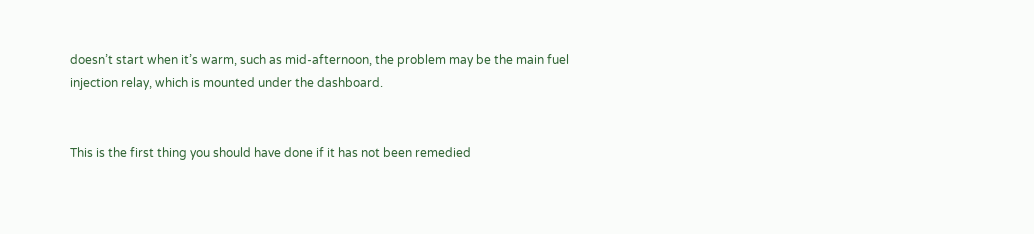doesn’t start when it’s warm, such as mid-afternoon, the problem may be the main fuel injection relay, which is mounted under the dashboard.


This is the first thing you should have done if it has not been remedied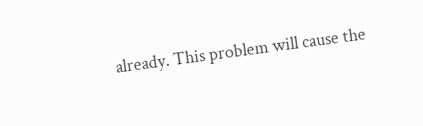already. This problem will cause the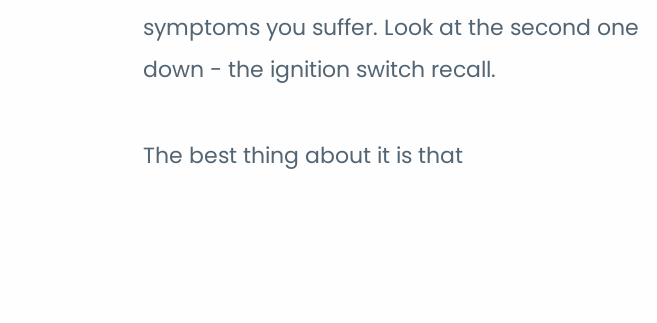symptoms you suffer. Look at the second one down - the ignition switch recall.

The best thing about it is that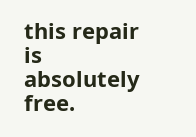this repair is absolutely free.